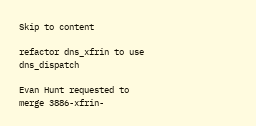Skip to content

refactor dns_xfrin to use dns_dispatch

Evan Hunt requested to merge 3886-xfrin-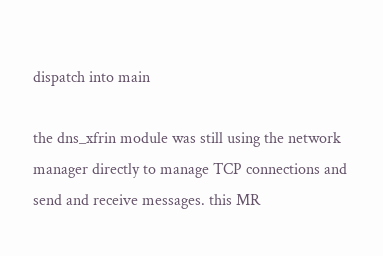dispatch into main

the dns_xfrin module was still using the network manager directly to manage TCP connections and send and receive messages. this MR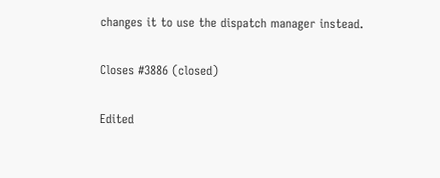changes it to use the dispatch manager instead.

Closes #3886 (closed)

Edited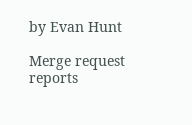by Evan Hunt

Merge request reports